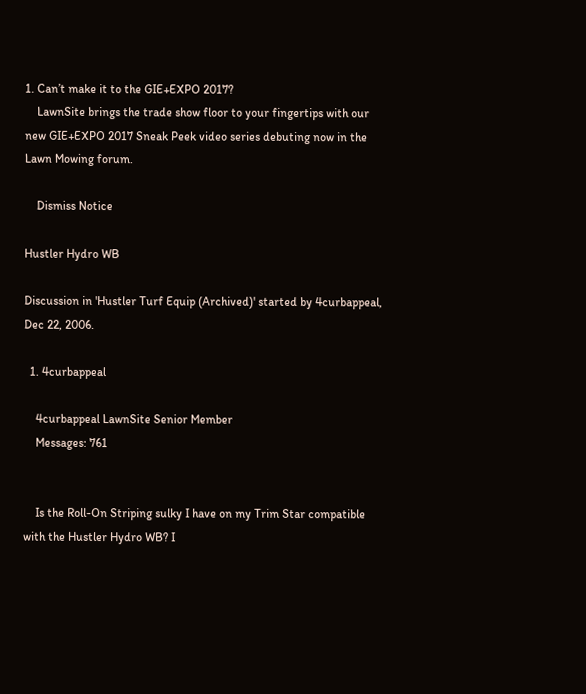1. Can’t make it to the GIE+EXPO 2017?
    LawnSite brings the trade show floor to your fingertips with our new GIE+EXPO 2017 Sneak Peek video series debuting now in the Lawn Mowing forum.

    Dismiss Notice

Hustler Hydro WB

Discussion in 'Hustler Turf Equip (Archived)' started by 4curbappeal, Dec 22, 2006.

  1. 4curbappeal

    4curbappeal LawnSite Senior Member
    Messages: 761


    Is the Roll-On Striping sulky I have on my Trim Star compatible with the Hustler Hydro WB? I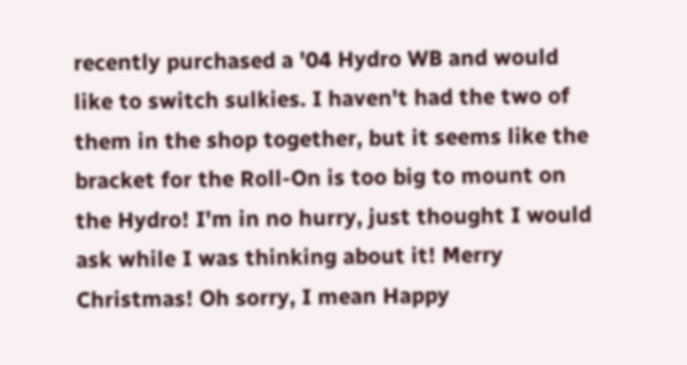recently purchased a '04 Hydro WB and would like to switch sulkies. I haven't had the two of them in the shop together, but it seems like the bracket for the Roll-On is too big to mount on the Hydro! I'm in no hurry, just thought I would ask while I was thinking about it! Merry Christmas! Oh sorry, I mean Happy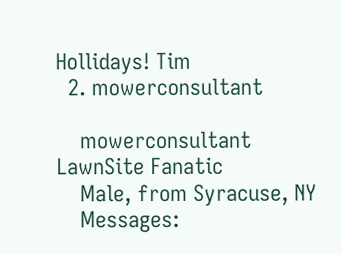Hollidays! Tim
  2. mowerconsultant

    mowerconsultant LawnSite Fanatic
    Male, from Syracuse, NY
    Messages: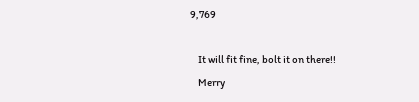9,769

    It will fit fine, bolt it on there!!
    Merry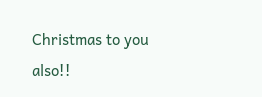Christmas to you also!!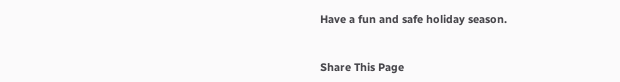Have a fun and safe holiday season.


Share This Page